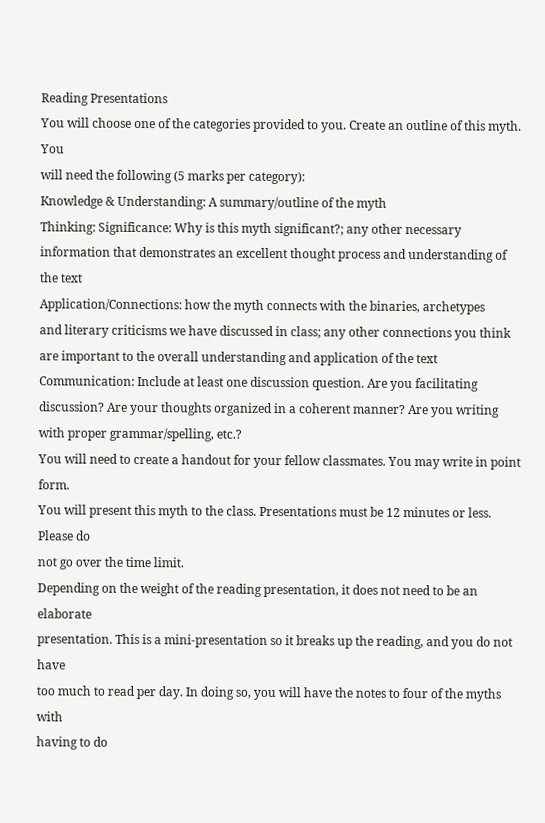Reading Presentations
You will choose one of the categories provided to you. Create an outline of this myth. You
will need the following (5 marks per category):
Knowledge & Understanding: A summary/outline of the myth
Thinking: Significance: Why is this myth significant?; any other necessary
information that demonstrates an excellent thought process and understanding of
the text
Application/Connections: how the myth connects with the binaries, archetypes
and literary criticisms we have discussed in class; any other connections you think
are important to the overall understanding and application of the text
Communication: Include at least one discussion question. Are you facilitating
discussion? Are your thoughts organized in a coherent manner? Are you writing
with proper grammar/spelling, etc.?
You will need to create a handout for your fellow classmates. You may write in point form.
You will present this myth to the class. Presentations must be 12 minutes or less. Please do
not go over the time limit.
Depending on the weight of the reading presentation, it does not need to be an elaborate
presentation. This is a mini-presentation so it breaks up the reading, and you do not have
too much to read per day. In doing so, you will have the notes to four of the myths with
having to do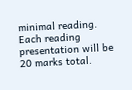minimal reading.
Each reading presentation will be 20 marks total.